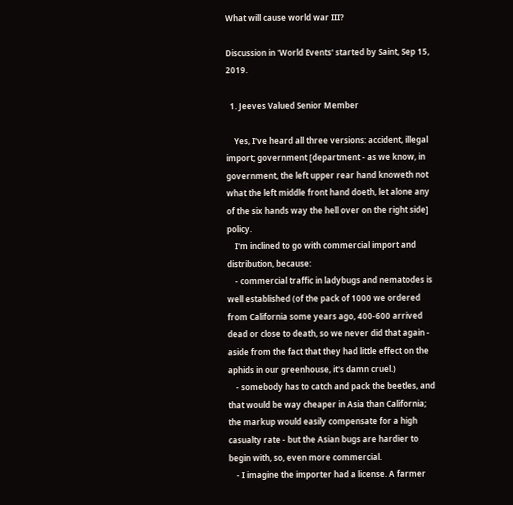What will cause world war III?

Discussion in 'World Events' started by Saint, Sep 15, 2019.

  1. Jeeves Valued Senior Member

    Yes, I've heard all three versions: accident, illegal import; government [department - as we know, in government, the left upper rear hand knoweth not what the left middle front hand doeth, let alone any of the six hands way the hell over on the right side] policy.
    I'm inclined to go with commercial import and distribution, because:
    - commercial traffic in ladybugs and nematodes is well established (of the pack of 1000 we ordered from California some years ago, 400-600 arrived dead or close to death, so we never did that again - aside from the fact that they had little effect on the aphids in our greenhouse, it's damn cruel.)
    - somebody has to catch and pack the beetles, and that would be way cheaper in Asia than California; the markup would easily compensate for a high casualty rate - but the Asian bugs are hardier to begin with, so, even more commercial.
    - I imagine the importer had a license. A farmer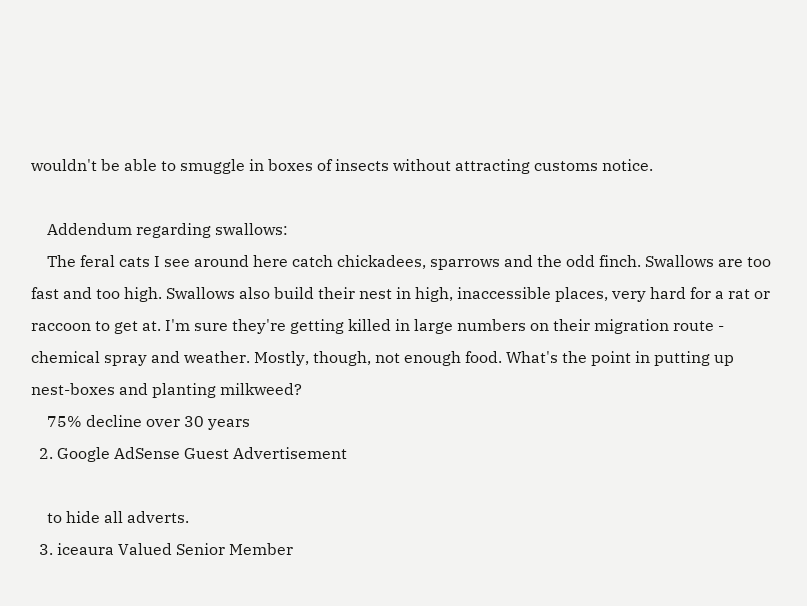wouldn't be able to smuggle in boxes of insects without attracting customs notice.

    Addendum regarding swallows:
    The feral cats I see around here catch chickadees, sparrows and the odd finch. Swallows are too fast and too high. Swallows also build their nest in high, inaccessible places, very hard for a rat or raccoon to get at. I'm sure they're getting killed in large numbers on their migration route - chemical spray and weather. Mostly, though, not enough food. What's the point in putting up nest-boxes and planting milkweed?
    75% decline over 30 years
  2. Google AdSense Guest Advertisement

    to hide all adverts.
  3. iceaura Valued Senior Member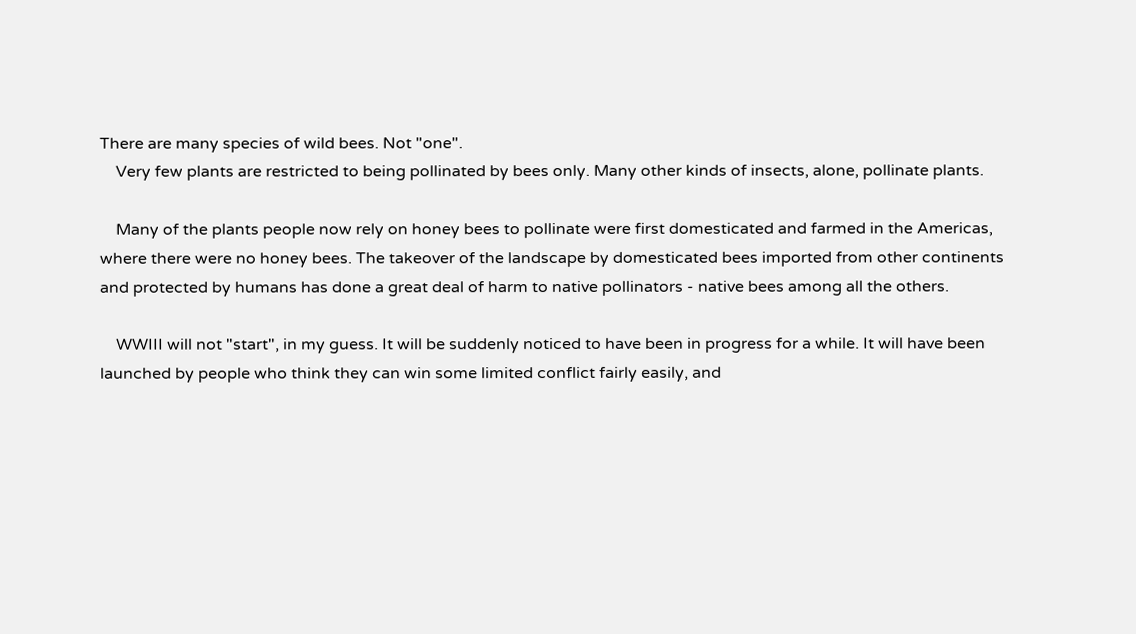There are many species of wild bees. Not "one".
    Very few plants are restricted to being pollinated by bees only. Many other kinds of insects, alone, pollinate plants.

    Many of the plants people now rely on honey bees to pollinate were first domesticated and farmed in the Americas, where there were no honey bees. The takeover of the landscape by domesticated bees imported from other continents and protected by humans has done a great deal of harm to native pollinators - native bees among all the others.

    WWIII will not "start", in my guess. It will be suddenly noticed to have been in progress for a while. It will have been launched by people who think they can win some limited conflict fairly easily, and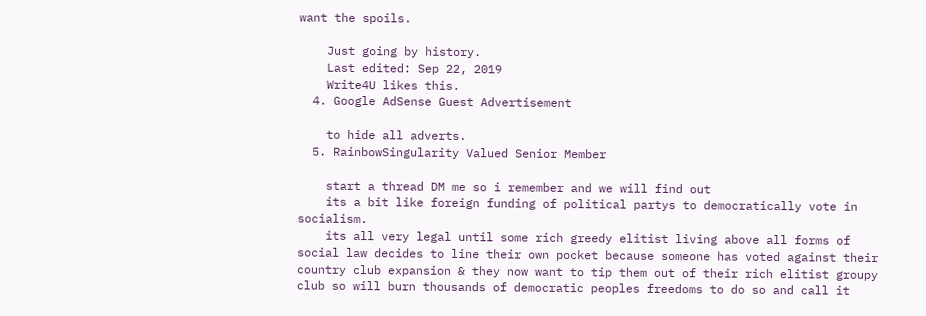want the spoils.

    Just going by history.
    Last edited: Sep 22, 2019
    Write4U likes this.
  4. Google AdSense Guest Advertisement

    to hide all adverts.
  5. RainbowSingularity Valued Senior Member

    start a thread DM me so i remember and we will find out
    its a bit like foreign funding of political partys to democratically vote in socialism.
    its all very legal until some rich greedy elitist living above all forms of social law decides to line their own pocket because someone has voted against their country club expansion & they now want to tip them out of their rich elitist groupy club so will burn thousands of democratic peoples freedoms to do so and call it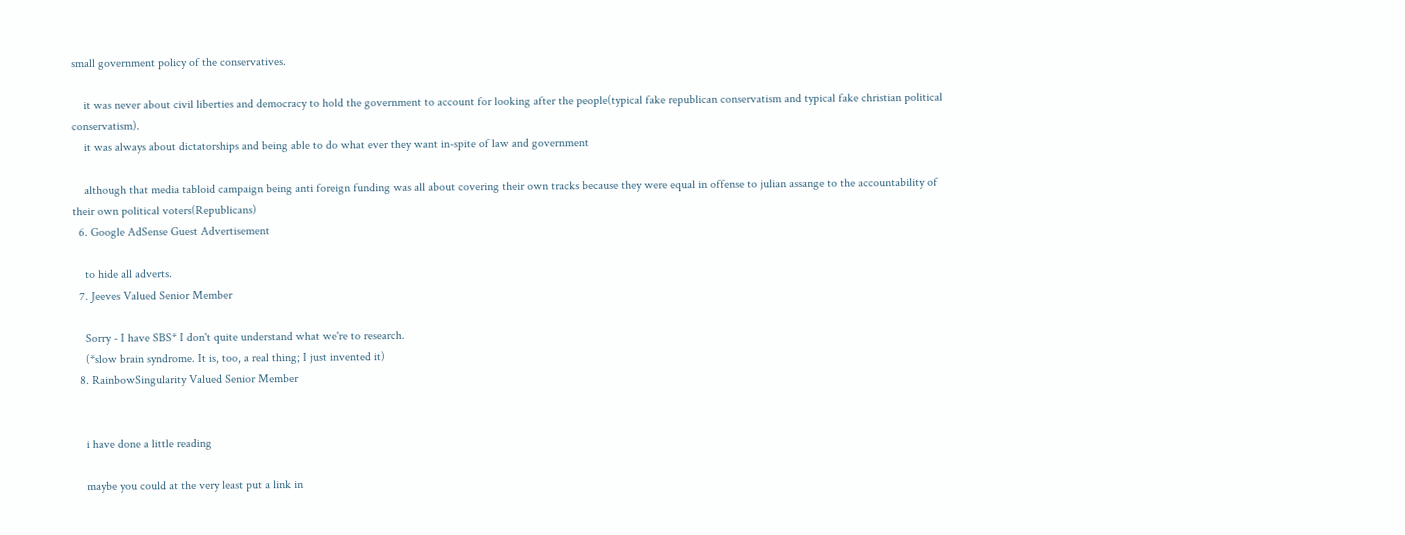small government policy of the conservatives.

    it was never about civil liberties and democracy to hold the government to account for looking after the people(typical fake republican conservatism and typical fake christian political conservatism).
    it was always about dictatorships and being able to do what ever they want in-spite of law and government

    although that media tabloid campaign being anti foreign funding was all about covering their own tracks because they were equal in offense to julian assange to the accountability of their own political voters(Republicans)
  6. Google AdSense Guest Advertisement

    to hide all adverts.
  7. Jeeves Valued Senior Member

    Sorry - I have SBS* I don't quite understand what we're to research.
    (*slow brain syndrome. It is, too, a real thing; I just invented it)
  8. RainbowSingularity Valued Senior Member


    i have done a little reading

    maybe you could at the very least put a link in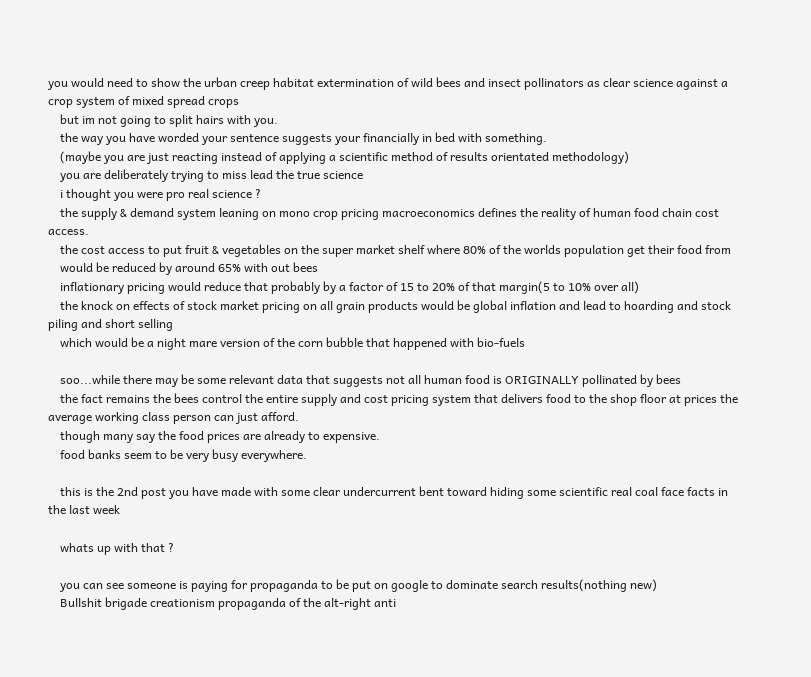you would need to show the urban creep habitat extermination of wild bees and insect pollinators as clear science against a crop system of mixed spread crops
    but im not going to split hairs with you.
    the way you have worded your sentence suggests your financially in bed with something.
    (maybe you are just reacting instead of applying a scientific method of results orientated methodology)
    you are deliberately trying to miss lead the true science
    i thought you were pro real science ?
    the supply & demand system leaning on mono crop pricing macroeconomics defines the reality of human food chain cost access.
    the cost access to put fruit & vegetables on the super market shelf where 80% of the worlds population get their food from
    would be reduced by around 65% with out bees
    inflationary pricing would reduce that probably by a factor of 15 to 20% of that margin(5 to 10% over all)
    the knock on effects of stock market pricing on all grain products would be global inflation and lead to hoarding and stock piling and short selling
    which would be a night mare version of the corn bubble that happened with bio-fuels

    soo...while there may be some relevant data that suggests not all human food is ORIGINALLY pollinated by bees
    the fact remains the bees control the entire supply and cost pricing system that delivers food to the shop floor at prices the average working class person can just afford.
    though many say the food prices are already to expensive.
    food banks seem to be very busy everywhere.

    this is the 2nd post you have made with some clear undercurrent bent toward hiding some scientific real coal face facts in the last week

    whats up with that ?

    you can see someone is paying for propaganda to be put on google to dominate search results(nothing new)
    Bullshit brigade creationism propaganda of the alt-right anti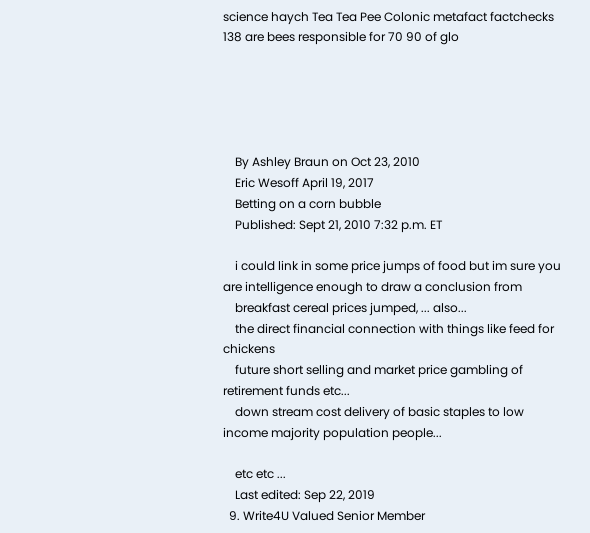science haych Tea Tea Pee Colonic metafact factchecks 138 are bees responsible for 70 90 of glo





    By Ashley Braun on Oct 23, 2010
    Eric Wesoff April 19, 2017
    Betting on a corn bubble
    Published: Sept 21, 2010 7:32 p.m. ET

    i could link in some price jumps of food but im sure you are intelligence enough to draw a conclusion from
    breakfast cereal prices jumped, ... also...
    the direct financial connection with things like feed for chickens
    future short selling and market price gambling of retirement funds etc...
    down stream cost delivery of basic staples to low income majority population people...

    etc etc ...
    Last edited: Sep 22, 2019
  9. Write4U Valued Senior Member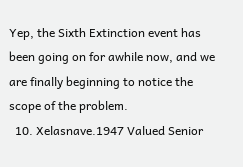Yep, the Sixth Extinction event has been going on for awhile now, and we are finally beginning to notice the scope of the problem.
  10. Xelasnave.1947 Valued Senior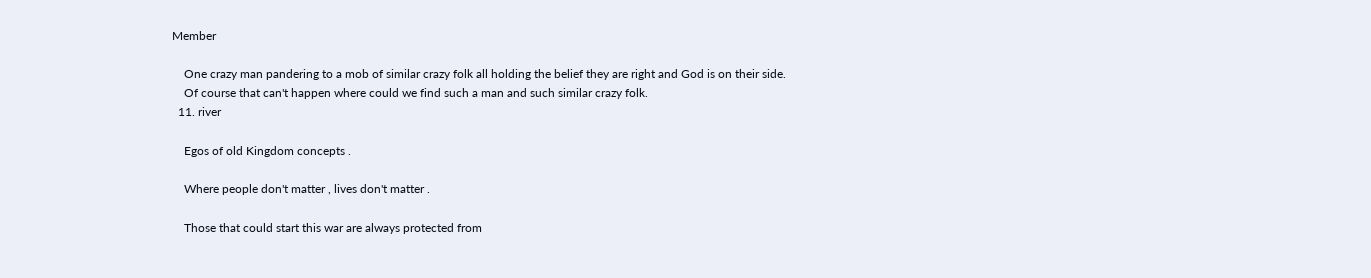Member

    One crazy man pandering to a mob of similar crazy folk all holding the belief they are right and God is on their side.
    Of course that can't happen where could we find such a man and such similar crazy folk.
  11. river

    Egos of old Kingdom concepts .

    Where people don't matter , lives don't matter .

    Those that could start this war are always protected from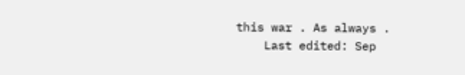this war . As always .
    Last edited: Sep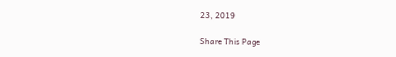23, 2019

Share This Page